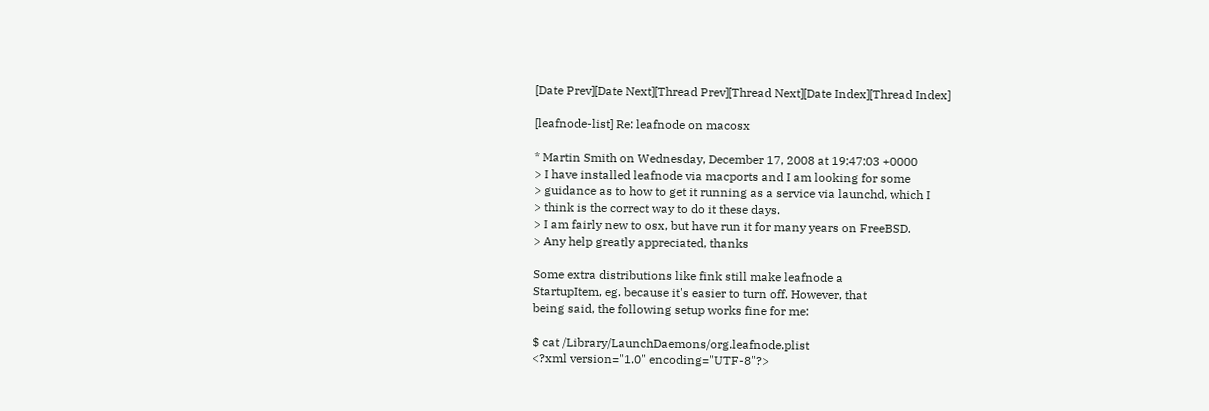[Date Prev][Date Next][Thread Prev][Thread Next][Date Index][Thread Index]

[leafnode-list] Re: leafnode on macosx

* Martin Smith on Wednesday, December 17, 2008 at 19:47:03 +0000
> I have installed leafnode via macports and I am looking for some
> guidance as to how to get it running as a service via launchd, which I
> think is the correct way to do it these days.
> I am fairly new to osx, but have run it for many years on FreeBSD.
> Any help greatly appreciated, thanks

Some extra distributions like fink still make leafnode a
StartupItem, eg. because it's easier to turn off. However, that
being said, the following setup works fine for me:

$ cat /Library/LaunchDaemons/org.leafnode.plist
<?xml version="1.0" encoding="UTF-8"?>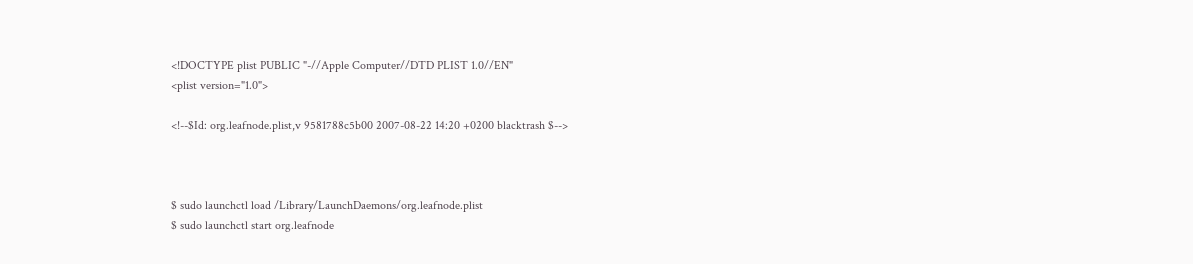<!DOCTYPE plist PUBLIC "-//Apple Computer//DTD PLIST 1.0//EN"
<plist version="1.0">

<!--$Id: org.leafnode.plist,v 9581788c5b00 2007-08-22 14:20 +0200 blacktrash $-->



$ sudo launchctl load /Library/LaunchDaemons/org.leafnode.plist
$ sudo launchctl start org.leafnode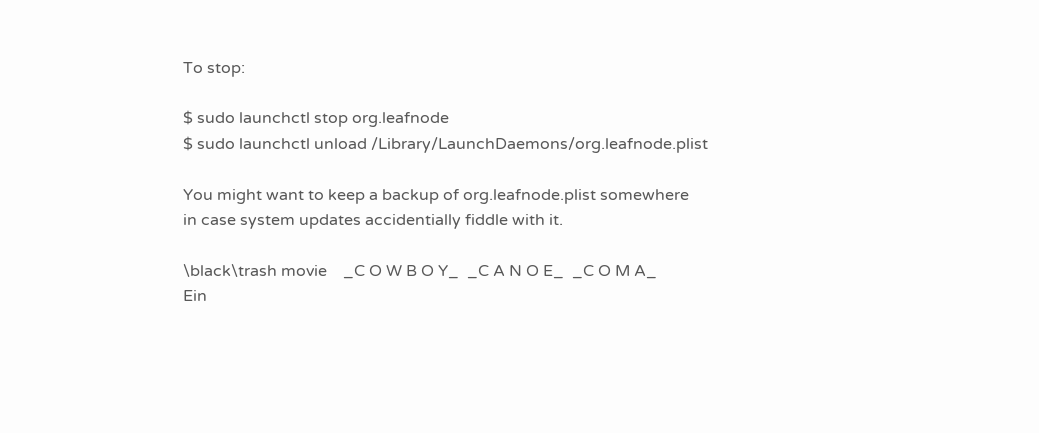To stop:

$ sudo launchctl stop org.leafnode
$ sudo launchctl unload /Library/LaunchDaemons/org.leafnode.plist

You might want to keep a backup of org.leafnode.plist somewhere
in case system updates accidentially fiddle with it.

\black\trash movie    _C O W B O Y_  _C A N O E_  _C O M A_
Ein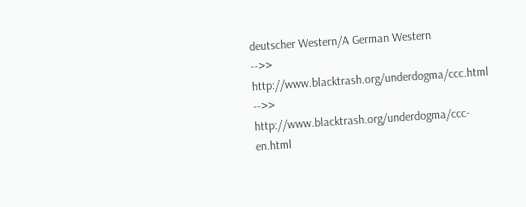deutscher Western/A German Western
-->> http://www.blacktrash.org/underdogma/ccc.html
-->> http://www.blacktrash.org/underdogma/ccc-en.html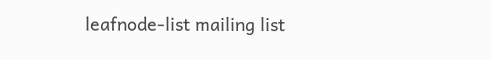leafnode-list mailing list